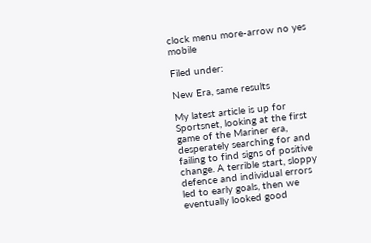clock menu more-arrow no yes mobile

Filed under:

New Era, same results

My latest article is up for Sportsnet, looking at the first game of the Mariner era, desperately searching for and failing to find signs of positive change. A terrible start, sloppy defence and individual errors led to early goals, then we eventually looked good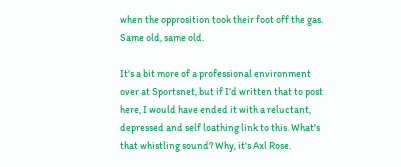when the opprosition took their foot off the gas. Same old, same old.

It's a bit more of a professional environment over at Sportsnet, but if I'd written that to post here, I would have ended it with a reluctant, depressed and self loathing link to this. What's that whistling sound? Why, it's Axl Rose.